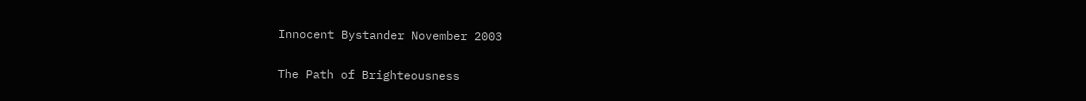Innocent Bystander November 2003

The Path of Brighteousness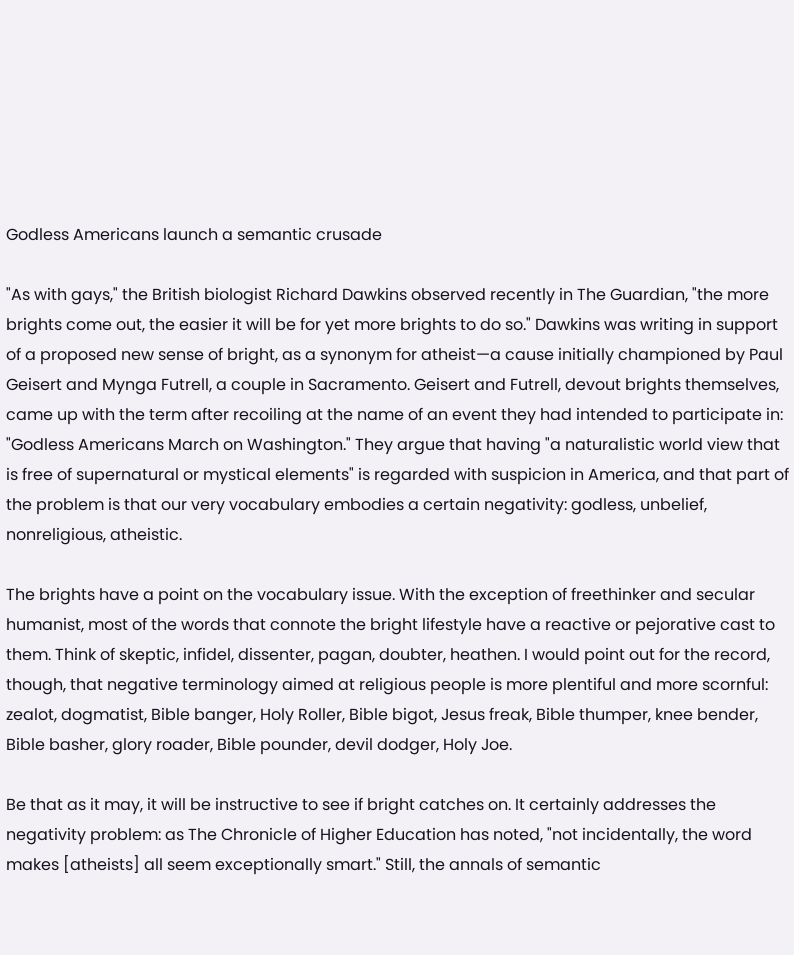Godless Americans launch a semantic crusade

"As with gays," the British biologist Richard Dawkins observed recently in The Guardian, "the more brights come out, the easier it will be for yet more brights to do so." Dawkins was writing in support of a proposed new sense of bright, as a synonym for atheist—a cause initially championed by Paul Geisert and Mynga Futrell, a couple in Sacramento. Geisert and Futrell, devout brights themselves, came up with the term after recoiling at the name of an event they had intended to participate in: "Godless Americans March on Washington." They argue that having "a naturalistic world view that is free of supernatural or mystical elements" is regarded with suspicion in America, and that part of the problem is that our very vocabulary embodies a certain negativity: godless, unbelief, nonreligious, atheistic.

The brights have a point on the vocabulary issue. With the exception of freethinker and secular humanist, most of the words that connote the bright lifestyle have a reactive or pejorative cast to them. Think of skeptic, infidel, dissenter, pagan, doubter, heathen. I would point out for the record, though, that negative terminology aimed at religious people is more plentiful and more scornful: zealot, dogmatist, Bible banger, Holy Roller, Bible bigot, Jesus freak, Bible thumper, knee bender, Bible basher, glory roader, Bible pounder, devil dodger, Holy Joe.

Be that as it may, it will be instructive to see if bright catches on. It certainly addresses the negativity problem: as The Chronicle of Higher Education has noted, "not incidentally, the word makes [atheists] all seem exceptionally smart." Still, the annals of semantic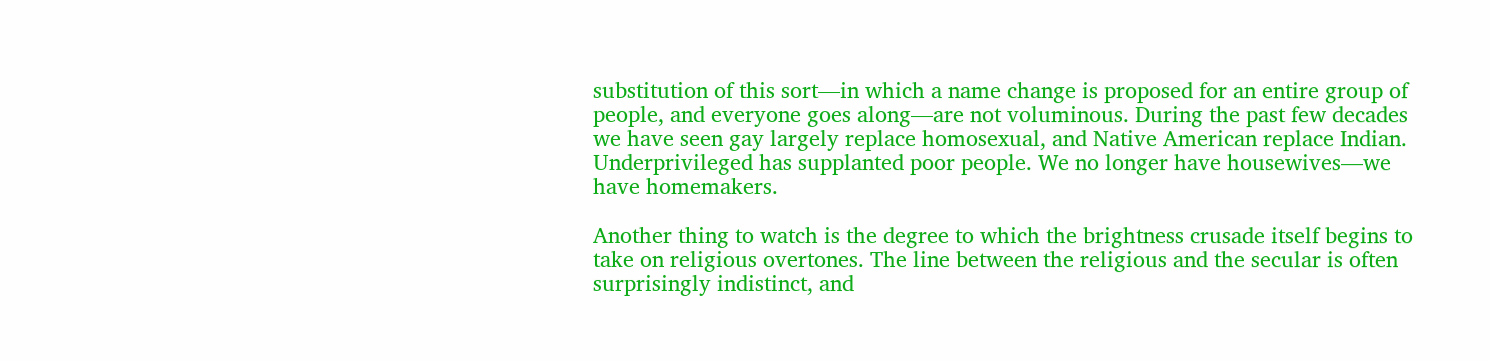substitution of this sort—in which a name change is proposed for an entire group of people, and everyone goes along—are not voluminous. During the past few decades we have seen gay largely replace homosexual, and Native American replace Indian. Underprivileged has supplanted poor people. We no longer have housewives—we have homemakers.

Another thing to watch is the degree to which the brightness crusade itself begins to take on religious overtones. The line between the religious and the secular is often surprisingly indistinct, and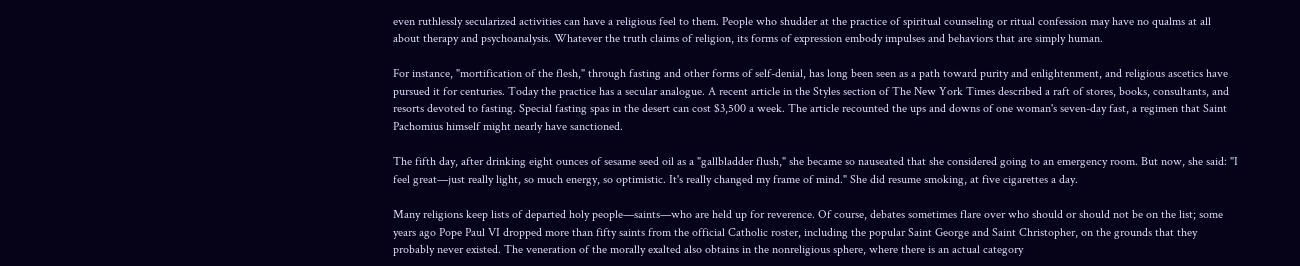even ruthlessly secularized activities can have a religious feel to them. People who shudder at the practice of spiritual counseling or ritual confession may have no qualms at all about therapy and psychoanalysis. Whatever the truth claims of religion, its forms of expression embody impulses and behaviors that are simply human.

For instance, "mortification of the flesh," through fasting and other forms of self-denial, has long been seen as a path toward purity and enlightenment, and religious ascetics have pursued it for centuries. Today the practice has a secular analogue. A recent article in the Styles section of The New York Times described a raft of stores, books, consultants, and resorts devoted to fasting. Special fasting spas in the desert can cost $3,500 a week. The article recounted the ups and downs of one woman's seven-day fast, a regimen that Saint Pachomius himself might nearly have sanctioned.

The fifth day, after drinking eight ounces of sesame seed oil as a "gallbladder flush," she became so nauseated that she considered going to an emergency room. But now, she said: "I feel great—just really light, so much energy, so optimistic. It's really changed my frame of mind." She did resume smoking, at five cigarettes a day.

Many religions keep lists of departed holy people—saints—who are held up for reverence. Of course, debates sometimes flare over who should or should not be on the list; some years ago Pope Paul VI dropped more than fifty saints from the official Catholic roster, including the popular Saint George and Saint Christopher, on the grounds that they probably never existed. The veneration of the morally exalted also obtains in the nonreligious sphere, where there is an actual category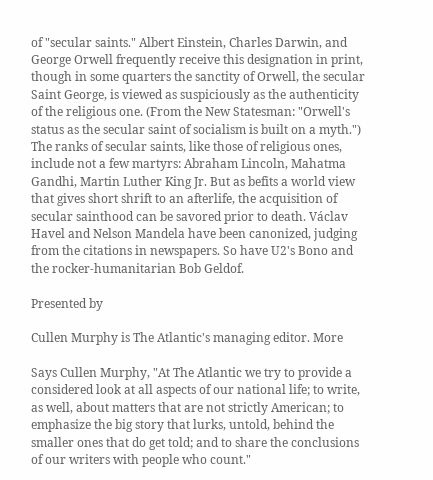of "secular saints." Albert Einstein, Charles Darwin, and George Orwell frequently receive this designation in print, though in some quarters the sanctity of Orwell, the secular Saint George, is viewed as suspiciously as the authenticity of the religious one. (From the New Statesman: "Orwell's status as the secular saint of socialism is built on a myth.") The ranks of secular saints, like those of religious ones, include not a few martyrs: Abraham Lincoln, Mahatma Gandhi, Martin Luther King Jr. But as befits a world view that gives short shrift to an afterlife, the acquisition of secular sainthood can be savored prior to death. Václav Havel and Nelson Mandela have been canonized, judging from the citations in newspapers. So have U2's Bono and the rocker-humanitarian Bob Geldof.

Presented by

Cullen Murphy is The Atlantic's managing editor. More

Says Cullen Murphy, "At The Atlantic we try to provide a considered look at all aspects of our national life; to write, as well, about matters that are not strictly American; to emphasize the big story that lurks, untold, behind the smaller ones that do get told; and to share the conclusions of our writers with people who count."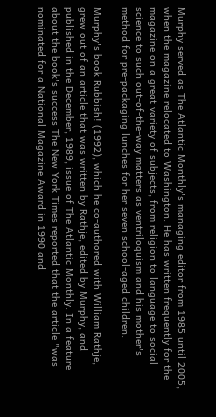Murphy served as The Atlantic Monthly's managing editor from 1985 until 2005, when the magazine relocated to Washington. He has written frequently for the magazine on a great variety of subjects, from religion to language to social science to such out-of-the-way matters as ventriloquism and his mother's method for pre-packaging lunches for her seven school-aged children.

Murphy's book Rubbish! (1992), which he co-authored with William Rathje, grew out of an article that was written by Rathje, edited by Murphy, and published in the December, 1989, issue of The Atlantic Monthly. In a feature about the book's success The New York Times reported that the article "was nominated for a National Magazine Award in 1990 and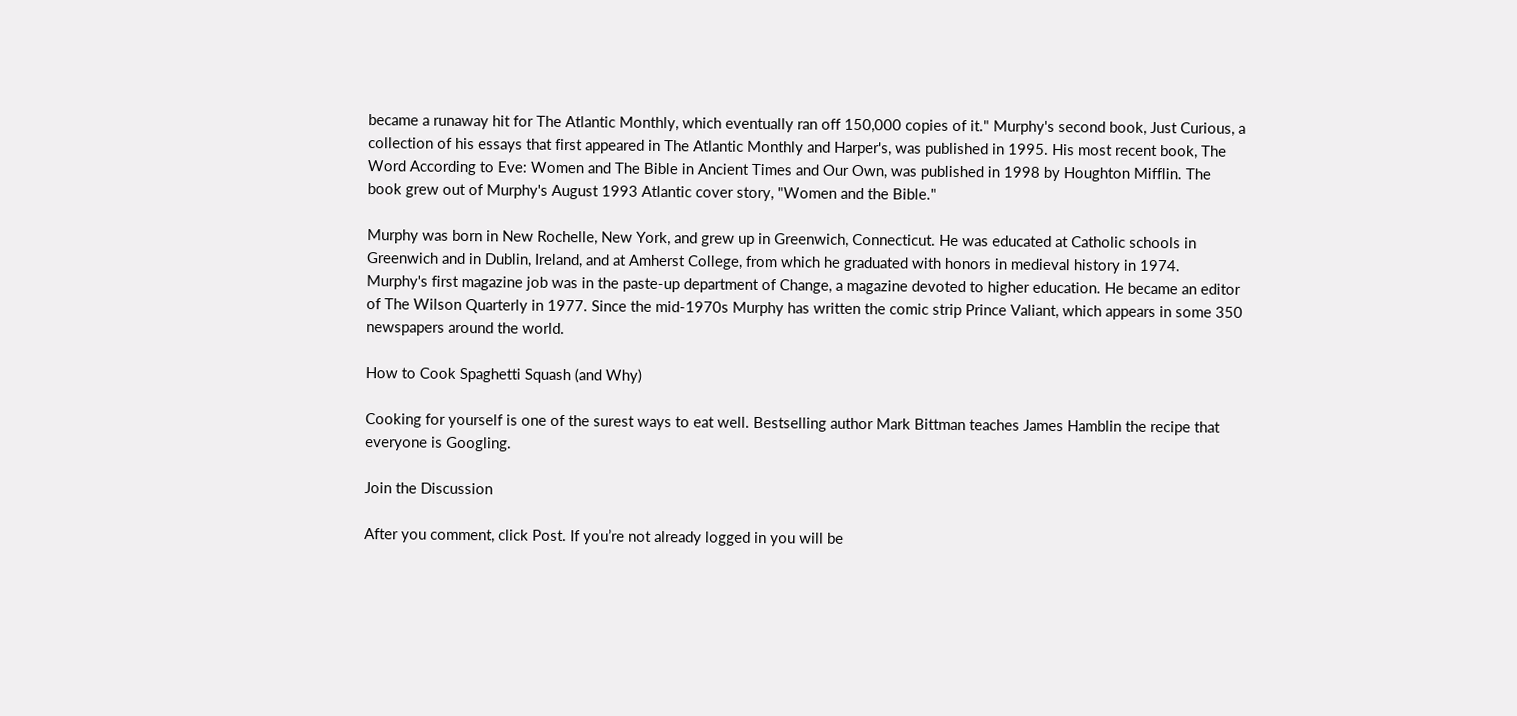became a runaway hit for The Atlantic Monthly, which eventually ran off 150,000 copies of it." Murphy's second book, Just Curious, a collection of his essays that first appeared in The Atlantic Monthly and Harper's, was published in 1995. His most recent book, The Word According to Eve: Women and The Bible in Ancient Times and Our Own, was published in 1998 by Houghton Mifflin. The book grew out of Murphy's August 1993 Atlantic cover story, "Women and the Bible."

Murphy was born in New Rochelle, New York, and grew up in Greenwich, Connecticut. He was educated at Catholic schools in Greenwich and in Dublin, Ireland, and at Amherst College, from which he graduated with honors in medieval history in 1974. Murphy's first magazine job was in the paste-up department of Change, a magazine devoted to higher education. He became an editor of The Wilson Quarterly in 1977. Since the mid-1970s Murphy has written the comic strip Prince Valiant, which appears in some 350 newspapers around the world.

How to Cook Spaghetti Squash (and Why)

Cooking for yourself is one of the surest ways to eat well. Bestselling author Mark Bittman teaches James Hamblin the recipe that everyone is Googling.

Join the Discussion

After you comment, click Post. If you’re not already logged in you will be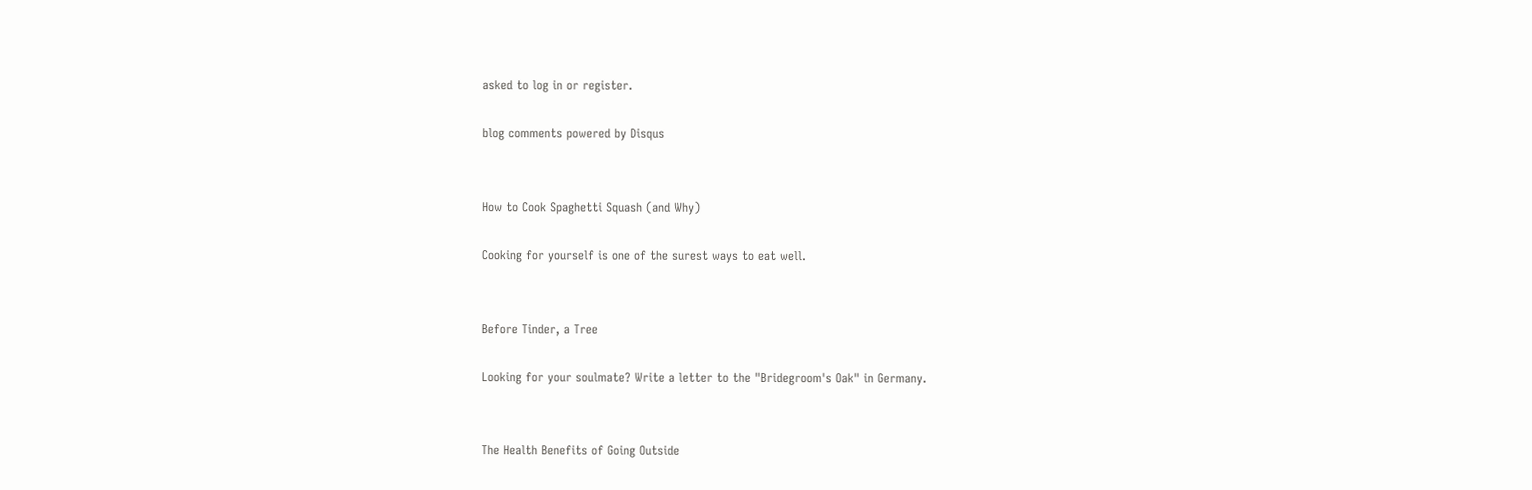asked to log in or register.

blog comments powered by Disqus


How to Cook Spaghetti Squash (and Why)

Cooking for yourself is one of the surest ways to eat well.


Before Tinder, a Tree

Looking for your soulmate? Write a letter to the "Bridegroom's Oak" in Germany.


The Health Benefits of Going Outside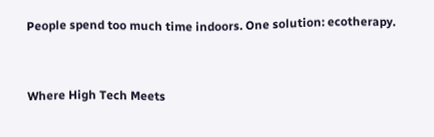People spend too much time indoors. One solution: ecotherapy.


Where High Tech Meets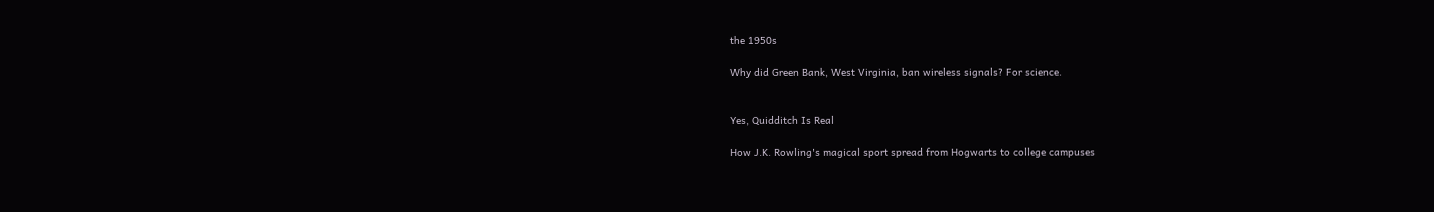the 1950s

Why did Green Bank, West Virginia, ban wireless signals? For science.


Yes, Quidditch Is Real

How J.K. Rowling's magical sport spread from Hogwarts to college campuses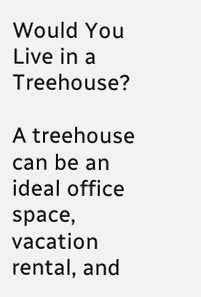Would You Live in a Treehouse?

A treehouse can be an ideal office space, vacation rental, and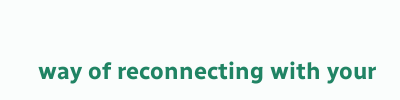way of reconnecting with your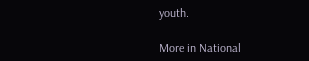youth.

More in National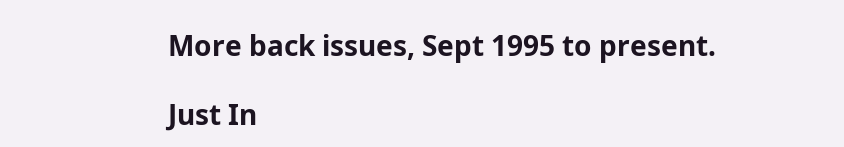More back issues, Sept 1995 to present.

Just In